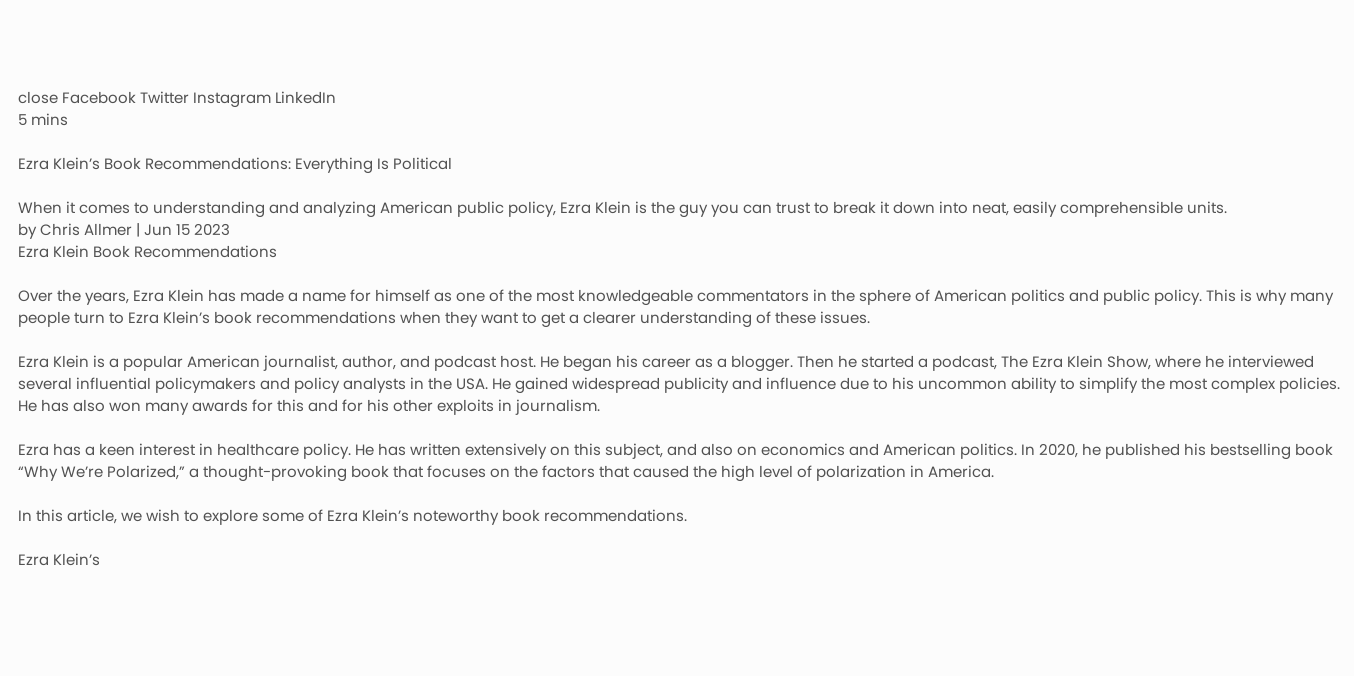close Facebook Twitter Instagram LinkedIn
5 mins

Ezra Klein’s Book Recommendations: Everything Is Political

When it comes to understanding and analyzing American public policy, Ezra Klein is the guy you can trust to break it down into neat, easily comprehensible units.
by Chris Allmer | Jun 15 2023
Ezra Klein Book Recommendations

Over the years, Ezra Klein has made a name for himself as one of the most knowledgeable commentators in the sphere of American politics and public policy. This is why many people turn to Ezra Klein’s book recommendations when they want to get a clearer understanding of these issues.

Ezra Klein is a popular American journalist, author, and podcast host. He began his career as a blogger. Then he started a podcast, The Ezra Klein Show, where he interviewed several influential policymakers and policy analysts in the USA. He gained widespread publicity and influence due to his uncommon ability to simplify the most complex policies. He has also won many awards for this and for his other exploits in journalism.

Ezra has a keen interest in healthcare policy. He has written extensively on this subject, and also on economics and American politics. In 2020, he published his bestselling book “Why We’re Polarized,” a thought-provoking book that focuses on the factors that caused the high level of polarization in America.

In this article, we wish to explore some of Ezra Klein’s noteworthy book recommendations.

Ezra Klein’s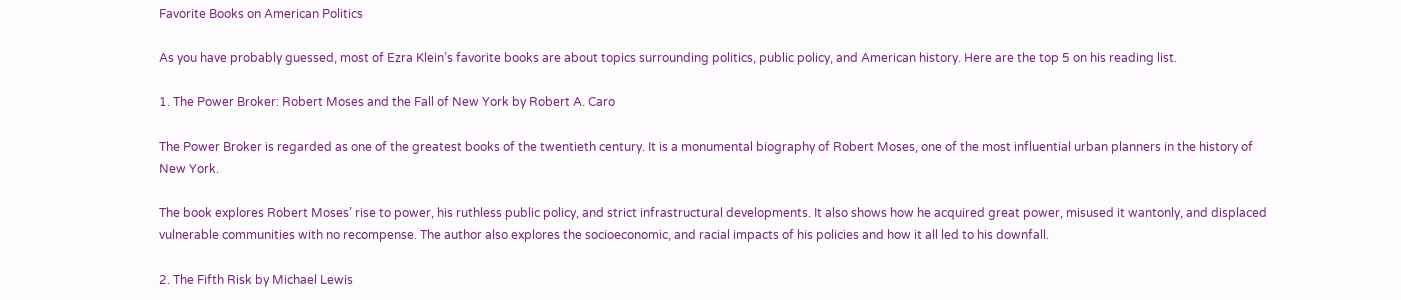Favorite Books on American Politics

As you have probably guessed, most of Ezra Klein’s favorite books are about topics surrounding politics, public policy, and American history. Here are the top 5 on his reading list.

1. The Power Broker: Robert Moses and the Fall of New York by Robert A. Caro

The Power Broker is regarded as one of the greatest books of the twentieth century. It is a monumental biography of Robert Moses, one of the most influential urban planners in the history of New York.

The book explores Robert Moses’ rise to power, his ruthless public policy, and strict infrastructural developments. It also shows how he acquired great power, misused it wantonly, and displaced vulnerable communities with no recompense. The author also explores the socioeconomic, and racial impacts of his policies and how it all led to his downfall.

2. The Fifth Risk by Michael Lewis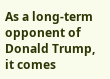As a long-term opponent of Donald Trump, it comes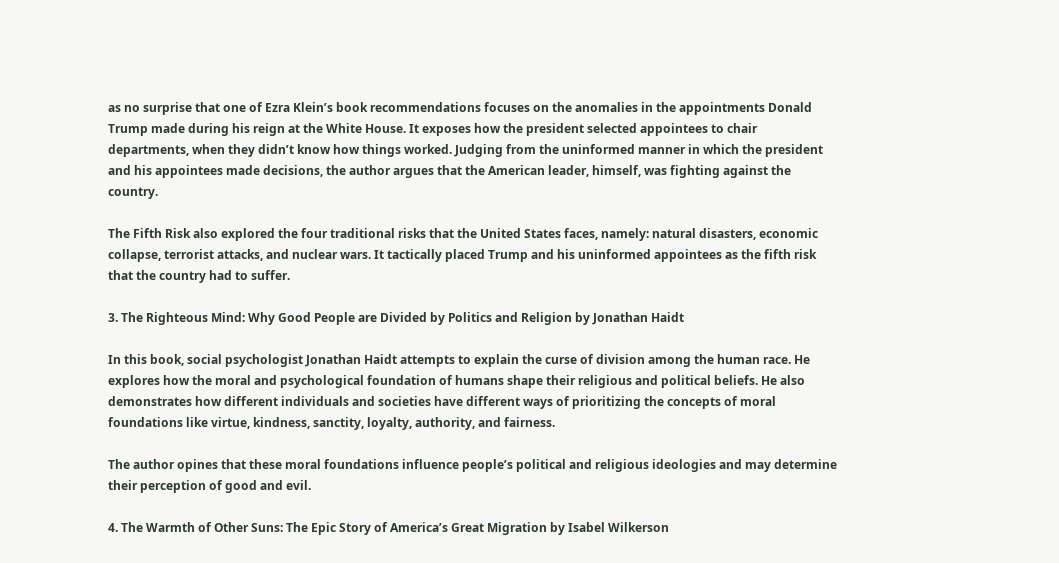as no surprise that one of Ezra Klein’s book recommendations focuses on the anomalies in the appointments Donald Trump made during his reign at the White House. It exposes how the president selected appointees to chair departments, when they didn’t know how things worked. Judging from the uninformed manner in which the president and his appointees made decisions, the author argues that the American leader, himself, was fighting against the country.

The Fifth Risk also explored the four traditional risks that the United States faces, namely: natural disasters, economic collapse, terrorist attacks, and nuclear wars. It tactically placed Trump and his uninformed appointees as the fifth risk that the country had to suffer.

3. The Righteous Mind: Why Good People are Divided by Politics and Religion by Jonathan Haidt

In this book, social psychologist Jonathan Haidt attempts to explain the curse of division among the human race. He explores how the moral and psychological foundation of humans shape their religious and political beliefs. He also demonstrates how different individuals and societies have different ways of prioritizing the concepts of moral foundations like virtue, kindness, sanctity, loyalty, authority, and fairness.

The author opines that these moral foundations influence people’s political and religious ideologies and may determine their perception of good and evil.

4. The Warmth of Other Suns: The Epic Story of America’s Great Migration by Isabel Wilkerson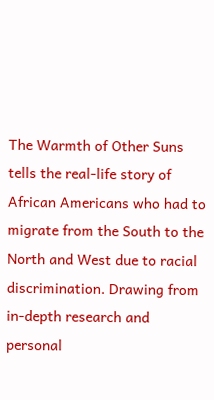The Warmth of Other Suns tells the real-life story of African Americans who had to migrate from the South to the North and West due to racial discrimination. Drawing from in-depth research and personal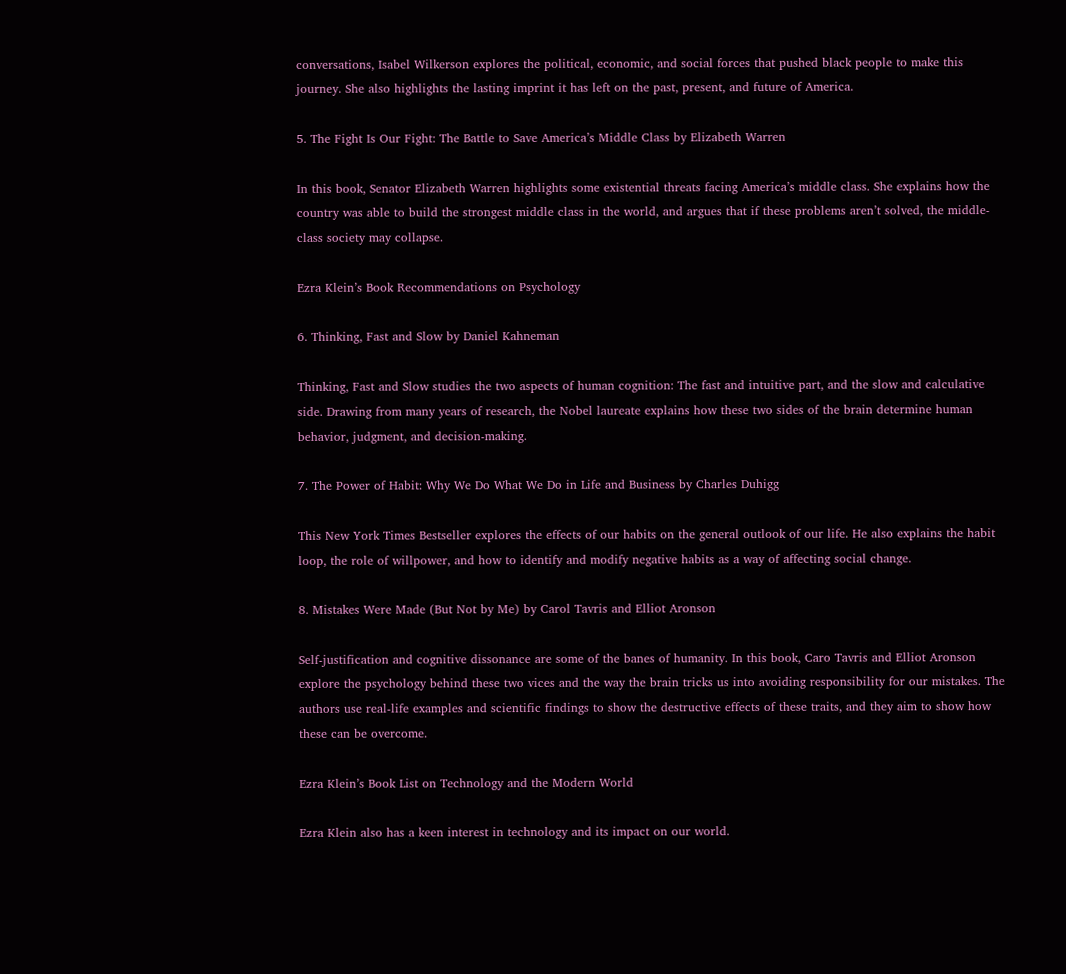conversations, Isabel Wilkerson explores the political, economic, and social forces that pushed black people to make this journey. She also highlights the lasting imprint it has left on the past, present, and future of America.

5. The Fight Is Our Fight: The Battle to Save America’s Middle Class by Elizabeth Warren

In this book, Senator Elizabeth Warren highlights some existential threats facing America’s middle class. She explains how the country was able to build the strongest middle class in the world, and argues that if these problems aren’t solved, the middle-class society may collapse.

Ezra Klein’s Book Recommendations on Psychology

6. Thinking, Fast and Slow by Daniel Kahneman

Thinking, Fast and Slow studies the two aspects of human cognition: The fast and intuitive part, and the slow and calculative side. Drawing from many years of research, the Nobel laureate explains how these two sides of the brain determine human behavior, judgment, and decision-making.

7. The Power of Habit: Why We Do What We Do in Life and Business by Charles Duhigg

This New York Times Bestseller explores the effects of our habits on the general outlook of our life. He also explains the habit loop, the role of willpower, and how to identify and modify negative habits as a way of affecting social change.

8. Mistakes Were Made (But Not by Me) by Carol Tavris and Elliot Aronson

Self-justification and cognitive dissonance are some of the banes of humanity. In this book, Caro Tavris and Elliot Aronson explore the psychology behind these two vices and the way the brain tricks us into avoiding responsibility for our mistakes. The authors use real-life examples and scientific findings to show the destructive effects of these traits, and they aim to show how these can be overcome.

Ezra Klein’s Book List on Technology and the Modern World

Ezra Klein also has a keen interest in technology and its impact on our world.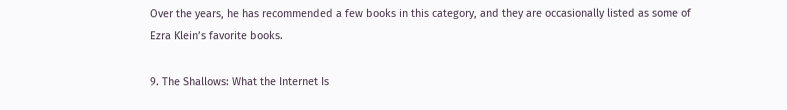Over the years, he has recommended a few books in this category, and they are occasionally listed as some of Ezra Klein’s favorite books.

9. The Shallows: What the Internet Is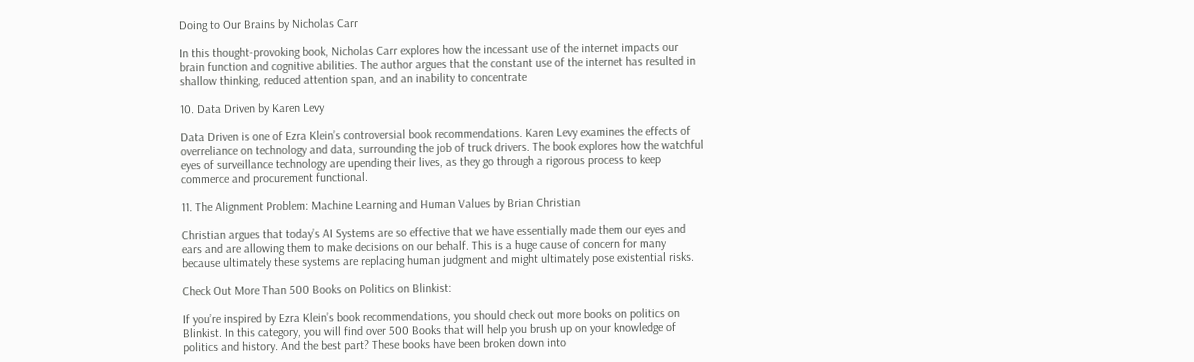Doing to Our Brains by Nicholas Carr

In this thought-provoking book, Nicholas Carr explores how the incessant use of the internet impacts our brain function and cognitive abilities. The author argues that the constant use of the internet has resulted in shallow thinking, reduced attention span, and an inability to concentrate

10. Data Driven by Karen Levy

Data Driven is one of Ezra Klein’s controversial book recommendations. Karen Levy examines the effects of overreliance on technology and data, surrounding the job of truck drivers. The book explores how the watchful eyes of surveillance technology are upending their lives, as they go through a rigorous process to keep commerce and procurement functional.

11. The Alignment Problem: Machine Learning and Human Values by Brian Christian

Christian argues that today’s AI Systems are so effective that we have essentially made them our eyes and ears and are allowing them to make decisions on our behalf. This is a huge cause of concern for many because ultimately these systems are replacing human judgment and might ultimately pose existential risks.

Check Out More Than 500 Books on Politics on Blinkist:

If you’re inspired by Ezra Klein’s book recommendations, you should check out more books on politics on Blinkist. In this category, you will find over 500 Books that will help you brush up on your knowledge of politics and history. And the best part? These books have been broken down into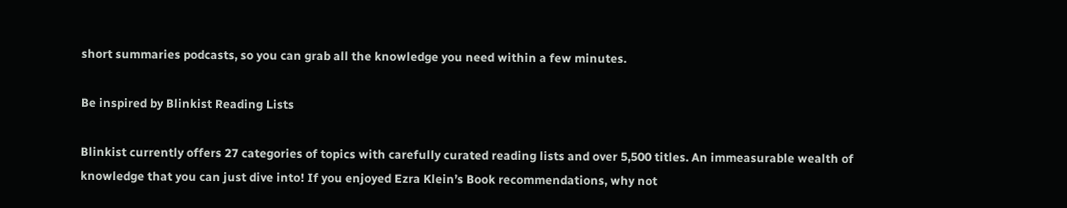short summaries podcasts, so you can grab all the knowledge you need within a few minutes.

Be inspired by Blinkist Reading Lists

Blinkist currently offers 27 categories of topics with carefully curated reading lists and over 5,500 titles. An immeasurable wealth of knowledge that you can just dive into! If you enjoyed Ezra Klein’s Book recommendations, why not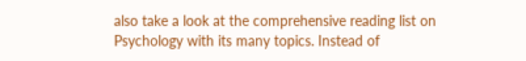also take a look at the comprehensive reading list on Psychology with its many topics. Instead of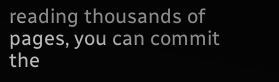reading thousands of pages, you can commit the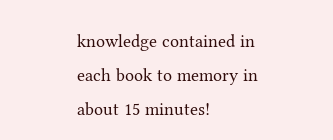knowledge contained in each book to memory in about 15 minutes!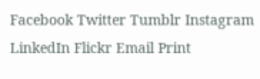Facebook Twitter Tumblr Instagram LinkedIn Flickr Email Print